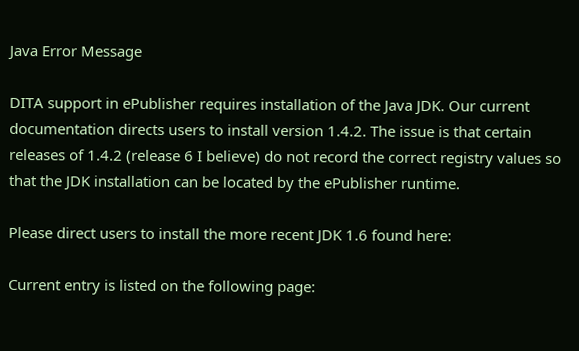Java Error Message

DITA support in ePublisher requires installation of the Java JDK. Our current documentation directs users to install version 1.4.2. The issue is that certain releases of 1.4.2 (release 6 I believe) do not record the correct registry values so that the JDK installation can be located by the ePublisher runtime.

Please direct users to install the more recent JDK 1.6 found here:

Current entry is listed on the following page: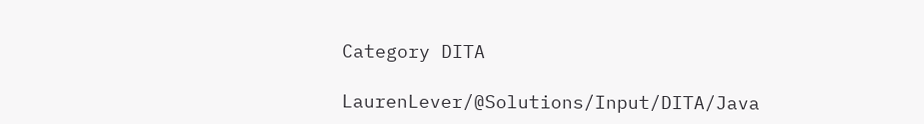Category DITA

LaurenLever/@Solutions/Input/DITA/Java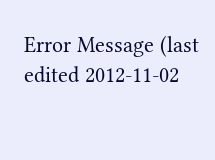Error Message (last edited 2012-11-02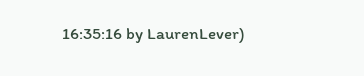16:35:16 by LaurenLever)